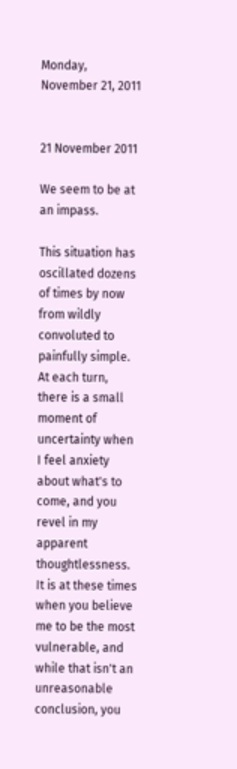Monday, November 21, 2011


21 November 2011

We seem to be at an impass.

This situation has oscillated dozens of times by now from wildly convoluted to painfully simple. At each turn, there is a small moment of uncertainty when I feel anxiety about what's to come, and you revel in my apparent thoughtlessness. It is at these times when you believe me to be the most vulnerable, and while that isn't an unreasonable conclusion, you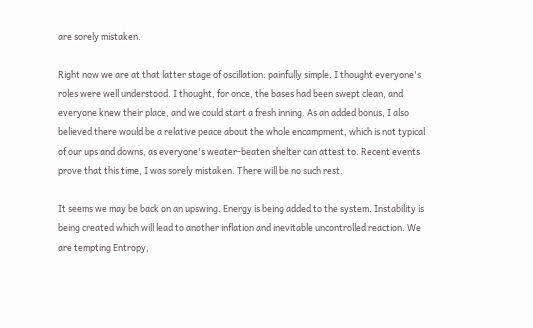are sorely mistaken.

Right now we are at that latter stage of oscillation: painfully simple. I thought everyone's roles were well understood. I thought, for once, the bases had been swept clean, and everyone knew their place, and we could start a fresh inning. As an added bonus, I also believed there would be a relative peace about the whole encampment, which is not typical of our ups and downs, as everyone's weater-beaten shelter can attest to. Recent events prove that this time, I was sorely mistaken. There will be no such rest.

It seems we may be back on an upswing. Energy is being added to the system. Instability is being created which will lead to another inflation and inevitable uncontrolled reaction. We are tempting Entropy,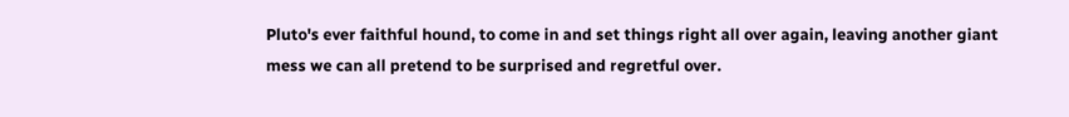Pluto's ever faithful hound, to come in and set things right all over again, leaving another giant mess we can all pretend to be surprised and regretful over.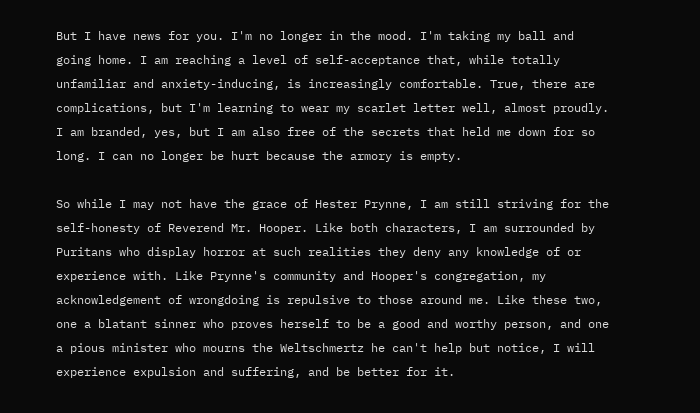But I have news for you. I'm no longer in the mood. I'm taking my ball and going home. I am reaching a level of self-acceptance that, while totally unfamiliar and anxiety-inducing, is increasingly comfortable. True, there are complications, but I'm learning to wear my scarlet letter well, almost proudly. I am branded, yes, but I am also free of the secrets that held me down for so long. I can no longer be hurt because the armory is empty.

So while I may not have the grace of Hester Prynne, I am still striving for the self-honesty of Reverend Mr. Hooper. Like both characters, I am surrounded by Puritans who display horror at such realities they deny any knowledge of or experience with. Like Prynne's community and Hooper's congregation, my acknowledgement of wrongdoing is repulsive to those around me. Like these two, one a blatant sinner who proves herself to be a good and worthy person, and one a pious minister who mourns the Weltschmertz he can't help but notice, I will experience expulsion and suffering, and be better for it.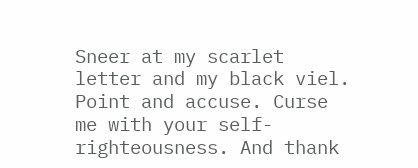Sneer at my scarlet letter and my black viel. Point and accuse. Curse me with your self-righteousness. And thank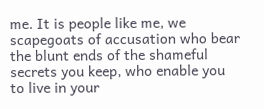me. It is people like me, we scapegoats of accusation who bear the blunt ends of the shameful secrets you keep, who enable you to live in your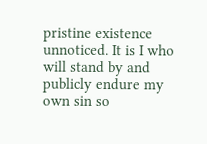pristine existence unnoticed. It is I who will stand by and publicly endure my own sin so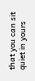that you can sit quiet in yours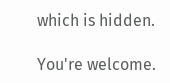which is hidden.

You're welcome.